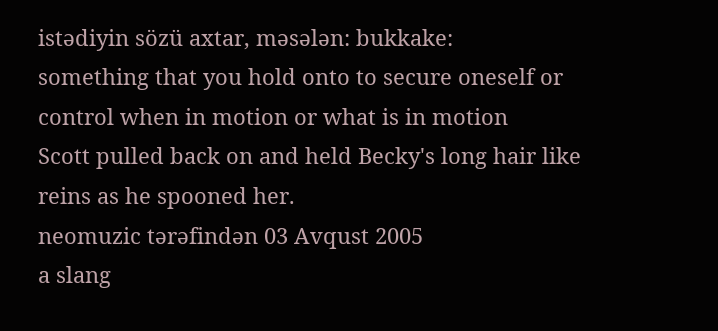istədiyin sözü axtar, məsələn: bukkake:
something that you hold onto to secure oneself or control when in motion or what is in motion
Scott pulled back on and held Becky's long hair like reins as he spooned her.
neomuzic tərəfindən 03 Avqust 2005
a slang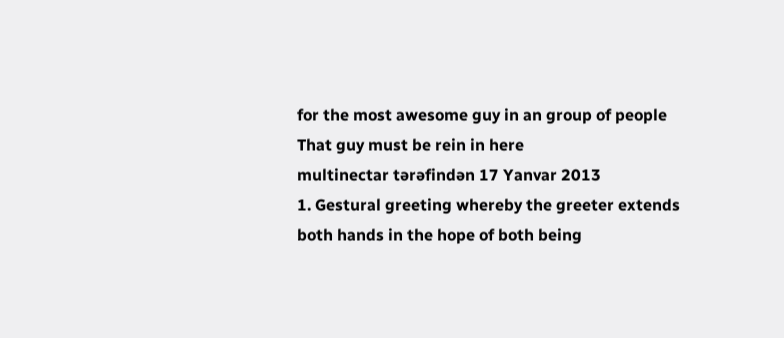for the most awesome guy in an group of people
That guy must be rein in here
multinectar tərəfindən 17 Yanvar 2013
1. Gestural greeting whereby the greeter extends both hands in the hope of both being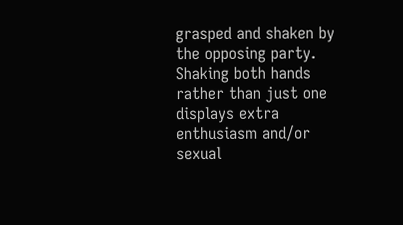grasped and shaken by the opposing party. Shaking both hands rather than just one displays extra enthusiasm and/or sexual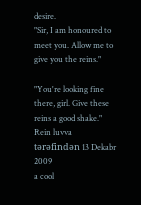desire.
"Sir, I am honoured to meet you. Allow me to give you the reins."

"You're looking fine there, girl. Give these reins a good shake."
Rein luvva tərəfindən 13 Dekabr 2009
a cool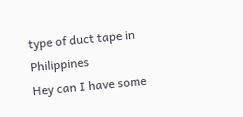type of duct tape in Philippines
Hey can I have some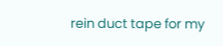rein duct tape for my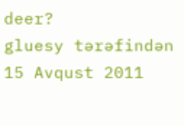deer?
gluesy tərəfindən 15 Avqust 2011